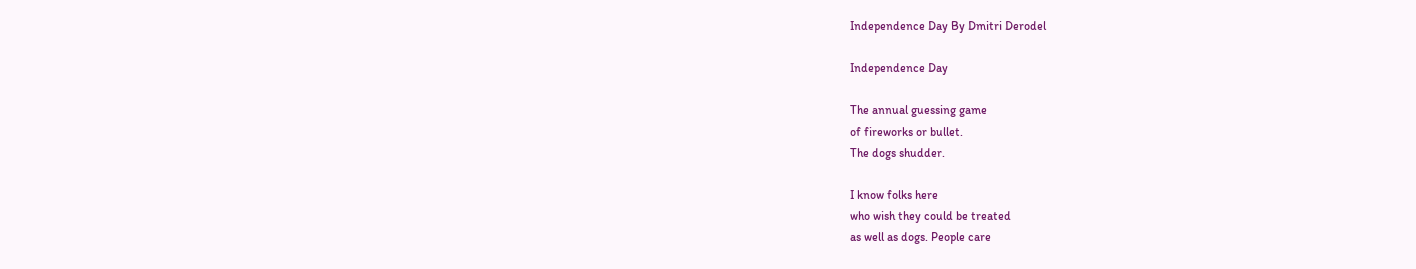Independence Day By Dmitri Derodel

Independence Day

The annual guessing game
of fireworks or bullet.
The dogs shudder.

I know folks here
who wish they could be treated
as well as dogs. People care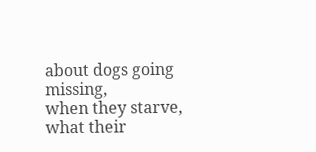about dogs going missing,
when they starve, what their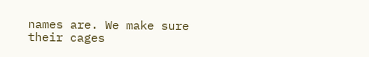names are. We make sure their cages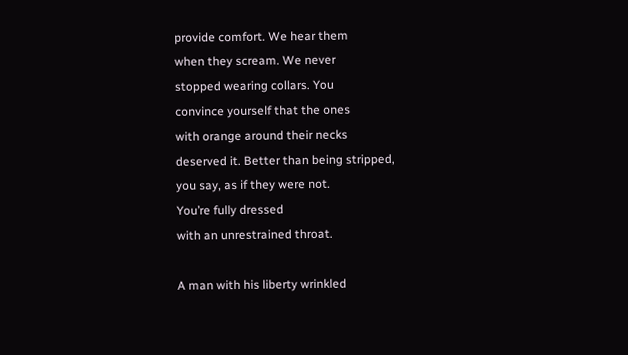provide comfort. We hear them
when they scream. We never
stopped wearing collars. You
convince yourself that the ones
with orange around their necks
deserved it. Better than being stripped,
you say, as if they were not.
You’re fully dressed
with an unrestrained throat.

A man with his liberty wrinkled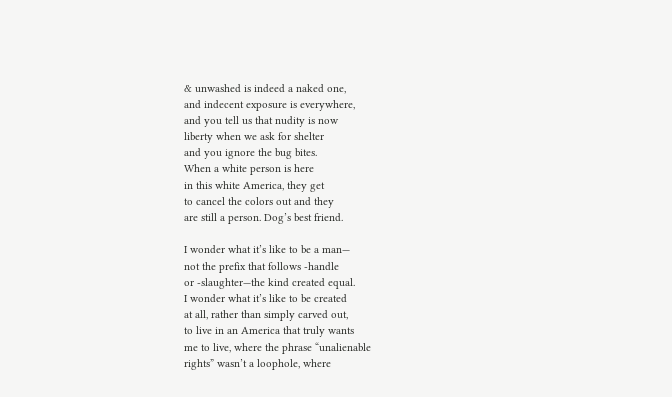& unwashed is indeed a naked one,
and indecent exposure is everywhere,
and you tell us that nudity is now
liberty when we ask for shelter
and you ignore the bug bites.
When a white person is here
in this white America, they get
to cancel the colors out and they
are still a person. Dog’s best friend.

I wonder what it’s like to be a man—
not the prefix that follows -handle
or -slaughter—the kind created equal.
I wonder what it’s like to be created
at all, rather than simply carved out,
to live in an America that truly wants
me to live, where the phrase “unalienable
rights” wasn’t a loophole, where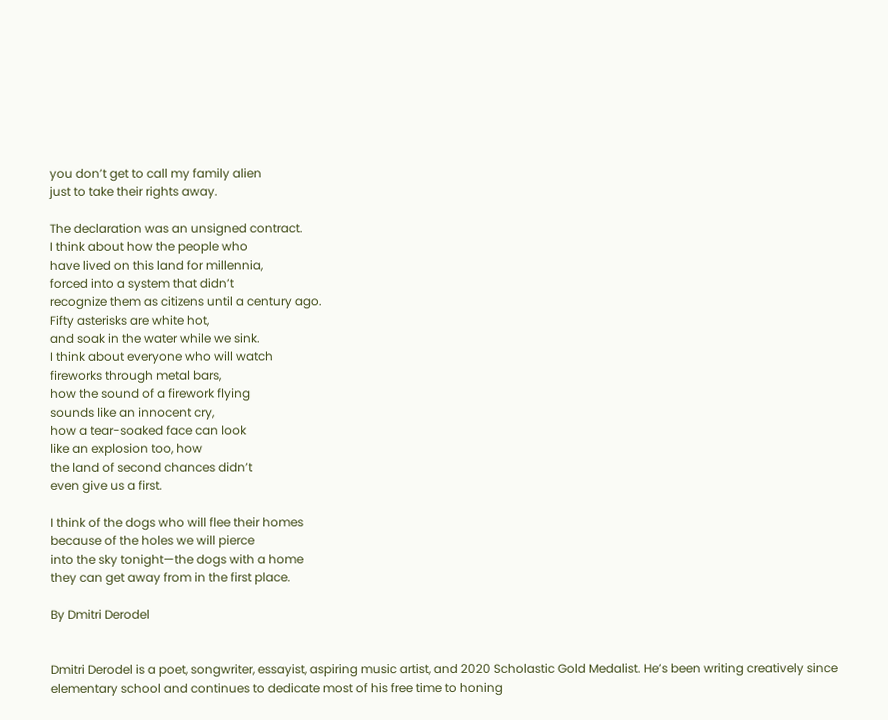you don’t get to call my family alien
just to take their rights away.

The declaration was an unsigned contract.
I think about how the people who
have lived on this land for millennia,
forced into a system that didn’t
recognize them as citizens until a century ago.
Fifty asterisks are white hot,
and soak in the water while we sink.
I think about everyone who will watch
fireworks through metal bars,
how the sound of a firework flying
sounds like an innocent cry,
how a tear-soaked face can look
like an explosion too, how
the land of second chances didn’t
even give us a first.

I think of the dogs who will flee their homes
because of the holes we will pierce
into the sky tonight—the dogs with a home
they can get away from in the first place.

By Dmitri Derodel


Dmitri Derodel is a poet, songwriter, essayist, aspiring music artist, and 2020 Scholastic Gold Medalist. He’s been writing creatively since elementary school and continues to dedicate most of his free time to honing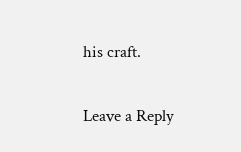his craft.

Leave a Reply